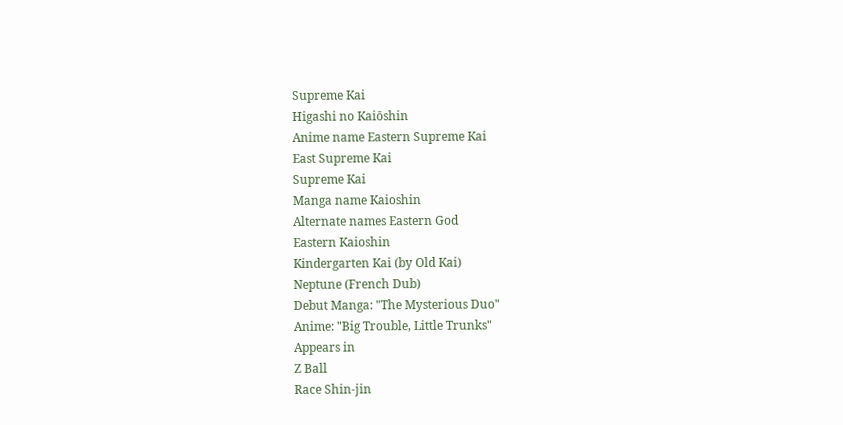Supreme Kai
Higashi no Kaiōshin
Anime name Eastern Supreme Kai
East Supreme Kai
Supreme Kai
Manga name Kaioshin
Alternate names Eastern God
Eastern Kaioshin
Kindergarten Kai (by Old Kai)
Neptune (French Dub)
Debut Manga: "The Mysterious Duo"
Anime: "Big Trouble, Little Trunks"
Appears in
Z Ball
Race Shin-jin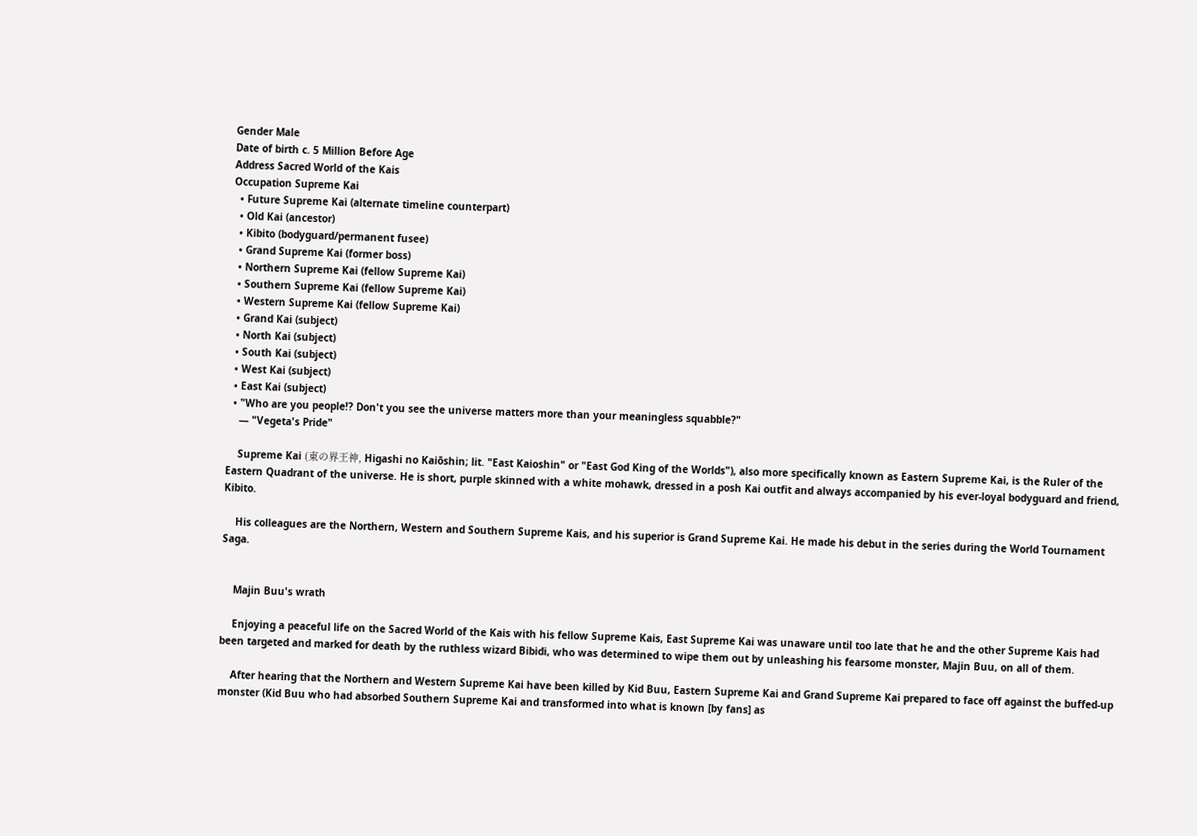Gender Male
Date of birth c. 5 Million Before Age
Address Sacred World of the Kais
Occupation Supreme Kai
  • Future Supreme Kai (alternate timeline counterpart)
  • Old Kai (ancestor)
  • Kibito (bodyguard/permanent fusee)
  • Grand Supreme Kai (former boss)
  • Northern Supreme Kai (fellow Supreme Kai)
  • Southern Supreme Kai (fellow Supreme Kai)
  • Western Supreme Kai (fellow Supreme Kai)
  • Grand Kai (subject)
  • North Kai (subject)
  • South Kai (subject)
  • West Kai (subject)
  • East Kai (subject)
  • "Who are you people!? Don't you see the universe matters more than your meaningless squabble?"
    — "Vegeta's Pride"

    Supreme Kai (東の界王神, Higashi no Kaiōshin; lit. "East Kaioshin" or "East God King of the Worlds"), also more specifically known as Eastern Supreme Kai, is the Ruler of the Eastern Quadrant of the universe. He is short, purple skinned with a white mohawk, dressed in a posh Kai outfit and always accompanied by his ever-loyal bodyguard and friend, Kibito.

    His colleagues are the Northern, Western and Southern Supreme Kais, and his superior is Grand Supreme Kai. He made his debut in the series during the World Tournament Saga.


    Majin Buu's wrath

    Enjoying a peaceful life on the Sacred World of the Kais with his fellow Supreme Kais, East Supreme Kai was unaware until too late that he and the other Supreme Kais had been targeted and marked for death by the ruthless wizard Bibidi, who was determined to wipe them out by unleashing his fearsome monster, Majin Buu, on all of them.

    After hearing that the Northern and Western Supreme Kai have been killed by Kid Buu, Eastern Supreme Kai and Grand Supreme Kai prepared to face off against the buffed-up monster (Kid Buu who had absorbed Southern Supreme Kai and transformed into what is known [by fans] as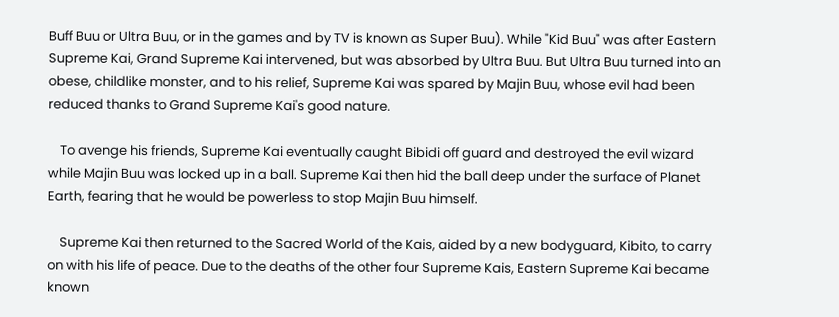Buff Buu or Ultra Buu, or in the games and by TV is known as Super Buu). While "Kid Buu" was after Eastern Supreme Kai, Grand Supreme Kai intervened, but was absorbed by Ultra Buu. But Ultra Buu turned into an obese, childlike monster, and to his relief, Supreme Kai was spared by Majin Buu, whose evil had been reduced thanks to Grand Supreme Kai's good nature.

    To avenge his friends, Supreme Kai eventually caught Bibidi off guard and destroyed the evil wizard while Majin Buu was locked up in a ball. Supreme Kai then hid the ball deep under the surface of Planet Earth, fearing that he would be powerless to stop Majin Buu himself.

    Supreme Kai then returned to the Sacred World of the Kais, aided by a new bodyguard, Kibito, to carry on with his life of peace. Due to the deaths of the other four Supreme Kais, Eastern Supreme Kai became known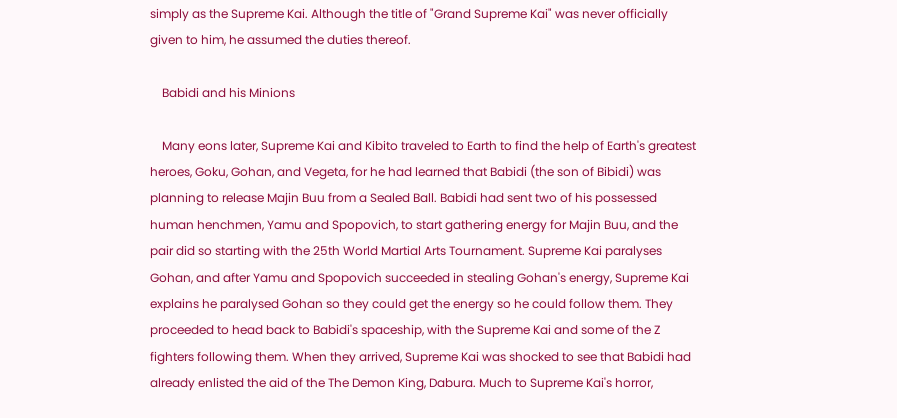simply as the Supreme Kai. Although the title of "Grand Supreme Kai" was never officially given to him, he assumed the duties thereof.

    Babidi and his Minions

    Many eons later, Supreme Kai and Kibito traveled to Earth to find the help of Earth's greatest heroes, Goku, Gohan, and Vegeta, for he had learned that Babidi (the son of Bibidi) was planning to release Majin Buu from a Sealed Ball. Babidi had sent two of his possessed human henchmen, Yamu and Spopovich, to start gathering energy for Majin Buu, and the pair did so starting with the 25th World Martial Arts Tournament. Supreme Kai paralyses Gohan, and after Yamu and Spopovich succeeded in stealing Gohan's energy, Supreme Kai explains he paralysed Gohan so they could get the energy so he could follow them. They proceeded to head back to Babidi's spaceship, with the Supreme Kai and some of the Z fighters following them. When they arrived, Supreme Kai was shocked to see that Babidi had already enlisted the aid of the The Demon King, Dabura. Much to Supreme Kai's horror,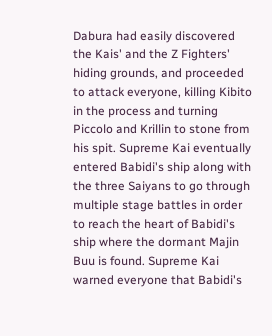Dabura had easily discovered the Kais' and the Z Fighters' hiding grounds, and proceeded to attack everyone, killing Kibito in the process and turning Piccolo and Krillin to stone from his spit. Supreme Kai eventually entered Babidi's ship along with the three Saiyans to go through multiple stage battles in order to reach the heart of Babidi's ship where the dormant Majin Buu is found. Supreme Kai warned everyone that Babidi's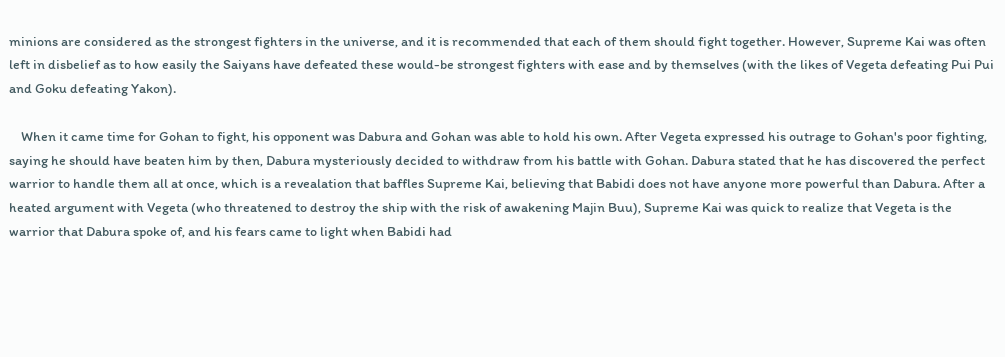minions are considered as the strongest fighters in the universe, and it is recommended that each of them should fight together. However, Supreme Kai was often left in disbelief as to how easily the Saiyans have defeated these would-be strongest fighters with ease and by themselves (with the likes of Vegeta defeating Pui Pui and Goku defeating Yakon).

    When it came time for Gohan to fight, his opponent was Dabura and Gohan was able to hold his own. After Vegeta expressed his outrage to Gohan's poor fighting, saying he should have beaten him by then, Dabura mysteriously decided to withdraw from his battle with Gohan. Dabura stated that he has discovered the perfect warrior to handle them all at once, which is a revealation that baffles Supreme Kai, believing that Babidi does not have anyone more powerful than Dabura. After a heated argument with Vegeta (who threatened to destroy the ship with the risk of awakening Majin Buu), Supreme Kai was quick to realize that Vegeta is the warrior that Dabura spoke of, and his fears came to light when Babidi had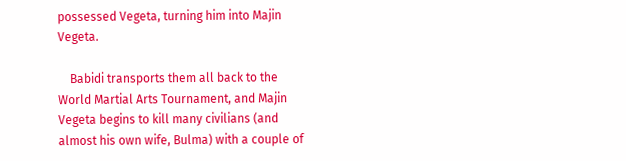possessed Vegeta, turning him into Majin Vegeta.

    Babidi transports them all back to the World Martial Arts Tournament, and Majin Vegeta begins to kill many civilians (and almost his own wife, Bulma) with a couple of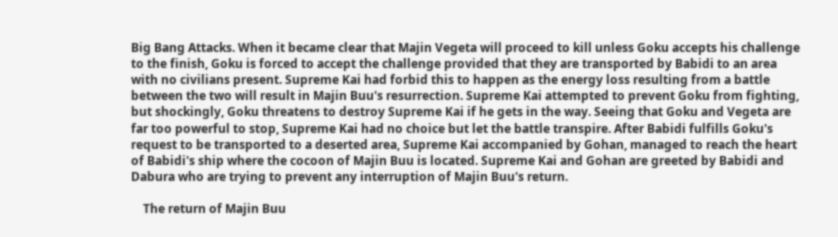Big Bang Attacks. When it became clear that Majin Vegeta will proceed to kill unless Goku accepts his challenge to the finish, Goku is forced to accept the challenge provided that they are transported by Babidi to an area with no civilians present. Supreme Kai had forbid this to happen as the energy loss resulting from a battle between the two will result in Majin Buu's resurrection. Supreme Kai attempted to prevent Goku from fighting, but shockingly, Goku threatens to destroy Supreme Kai if he gets in the way. Seeing that Goku and Vegeta are far too powerful to stop, Supreme Kai had no choice but let the battle transpire. After Babidi fulfills Goku's request to be transported to a deserted area, Supreme Kai accompanied by Gohan, managed to reach the heart of Babidi's ship where the cocoon of Majin Buu is located. Supreme Kai and Gohan are greeted by Babidi and Dabura who are trying to prevent any interruption of Majin Buu's return.

    The return of Majin Buu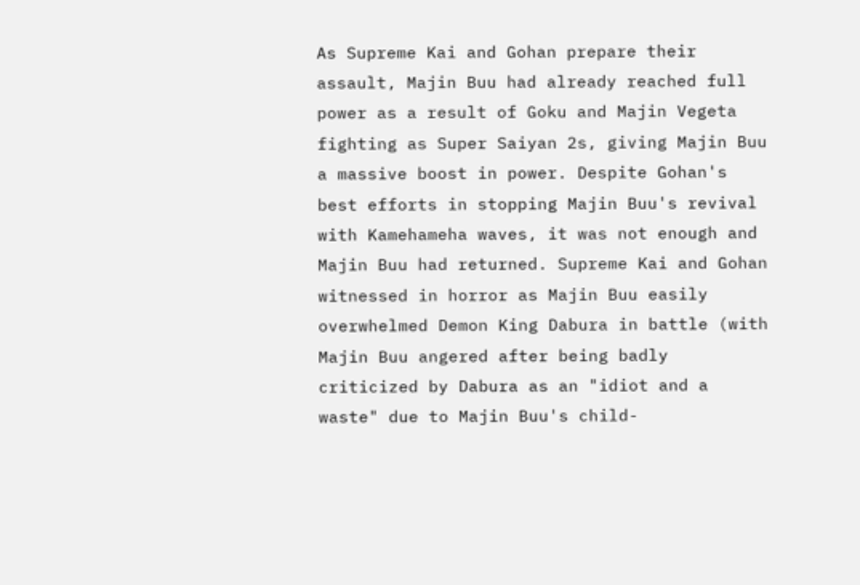As Supreme Kai and Gohan prepare their assault, Majin Buu had already reached full power as a result of Goku and Majin Vegeta fighting as Super Saiyan 2s, giving Majin Buu a massive boost in power. Despite Gohan's best efforts in stopping Majin Buu's revival with Kamehameha waves, it was not enough and Majin Buu had returned. Supreme Kai and Gohan witnessed in horror as Majin Buu easily overwhelmed Demon King Dabura in battle (with Majin Buu angered after being badly criticized by Dabura as an "idiot and a waste" due to Majin Buu's child-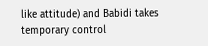like attitude) and Babidi takes temporary control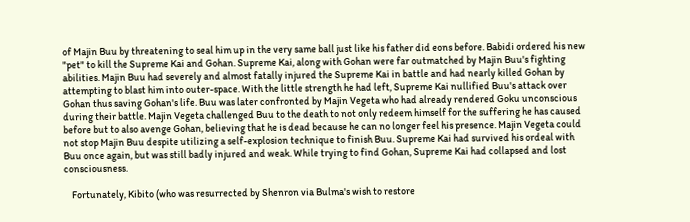of Majin Buu by threatening to seal him up in the very same ball just like his father did eons before. Babidi ordered his new "pet" to kill the Supreme Kai and Gohan. Supreme Kai, along with Gohan were far outmatched by Majin Buu's fighting abilities. Majin Buu had severely and almost fatally injured the Supreme Kai in battle and had nearly killed Gohan by attempting to blast him into outer-space. With the little strength he had left, Supreme Kai nullified Buu's attack over Gohan thus saving Gohan's life. Buu was later confronted by Majin Vegeta who had already rendered Goku unconscious during their battle. Majin Vegeta challenged Buu to the death to not only redeem himself for the suffering he has caused before but to also avenge Gohan, believing that he is dead because he can no longer feel his presence. Majin Vegeta could not stop Majin Buu despite utilizing a self-explosion technique to finish Buu. Supreme Kai had survived his ordeal with Buu once again, but was still badly injured and weak. While trying to find Gohan, Supreme Kai had collapsed and lost consciousness.

    Fortunately, Kibito (who was resurrected by Shenron via Bulma's wish to restore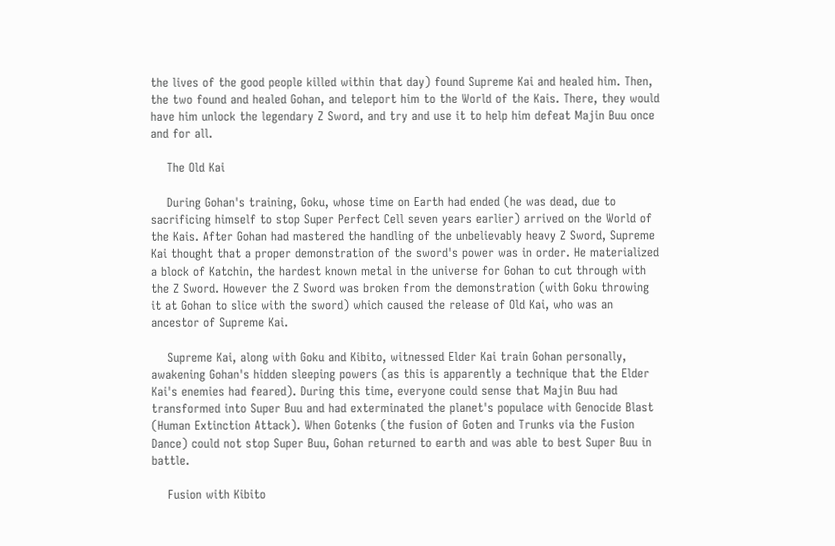the lives of the good people killed within that day) found Supreme Kai and healed him. Then, the two found and healed Gohan, and teleport him to the World of the Kais. There, they would have him unlock the legendary Z Sword, and try and use it to help him defeat Majin Buu once and for all.

    The Old Kai

    During Gohan's training, Goku, whose time on Earth had ended (he was dead, due to sacrificing himself to stop Super Perfect Cell seven years earlier) arrived on the World of the Kais. After Gohan had mastered the handling of the unbelievably heavy Z Sword, Supreme Kai thought that a proper demonstration of the sword's power was in order. He materialized a block of Katchin, the hardest known metal in the universe for Gohan to cut through with the Z Sword. However the Z Sword was broken from the demonstration (with Goku throwing it at Gohan to slice with the sword) which caused the release of Old Kai, who was an ancestor of Supreme Kai.

    Supreme Kai, along with Goku and Kibito, witnessed Elder Kai train Gohan personally, awakening Gohan's hidden sleeping powers (as this is apparently a technique that the Elder Kai's enemies had feared). During this time, everyone could sense that Majin Buu had transformed into Super Buu and had exterminated the planet's populace with Genocide Blast (Human Extinction Attack). When Gotenks (the fusion of Goten and Trunks via the Fusion Dance) could not stop Super Buu, Gohan returned to earth and was able to best Super Buu in battle.

    Fusion with Kibito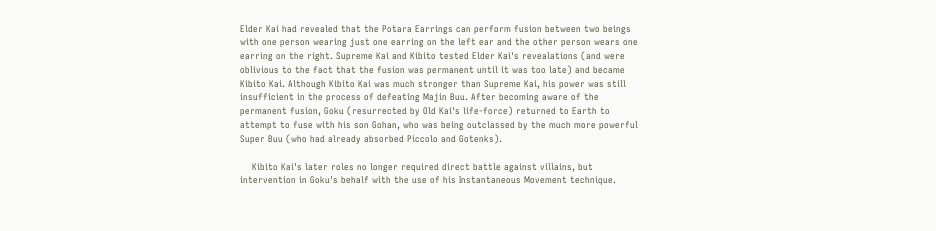Elder Kai had revealed that the Potara Earrings can perform fusion between two beings with one person wearing just one earring on the left ear and the other person wears one earring on the right. Supreme Kai and Kibito tested Elder Kai's revealations (and were oblivious to the fact that the fusion was permanent until it was too late) and became Kibito Kai. Although Kibito Kai was much stronger than Supreme Kai, his power was still insufficient in the process of defeating Majin Buu. After becoming aware of the permanent fusion, Goku (resurrected by Old Kai's life-force) returned to Earth to attempt to fuse with his son Gohan, who was being outclassed by the much more powerful Super Buu (who had already absorbed Piccolo and Gotenks).

    Kibito Kai's later roles no longer required direct battle against villains, but intervention in Goku's behalf with the use of his Instantaneous Movement technique.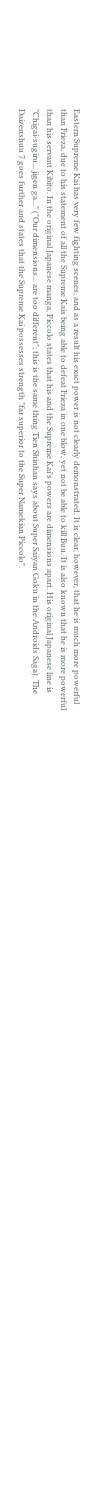Eastern Supreme Kai has very few fighting scenes, and as a result his exact power is not clearly demonstrated. It is clear, however, that he is much more powerful than Frieza, due to his statement of all the Supreme Kais being able to defeat Frieza in one blow, yet not be able to kill Buu. It is also known that he is more powerful than his servant Kibito. In the original Japanese manga, Piccolo states that his and the Supreme Kai's powers are dimensions apart. His original Japanese line is "Chigai-sugiru... jigen ga..." ("Our dimensions... are too different"; this is the same thing Tien Shinhan says about Super Saiyan Goku in the Androids Saga). The Daizenshuu 7 goes further and states that the Supreme Kai possesses strength "far superior to the Super Namekian Piccolo".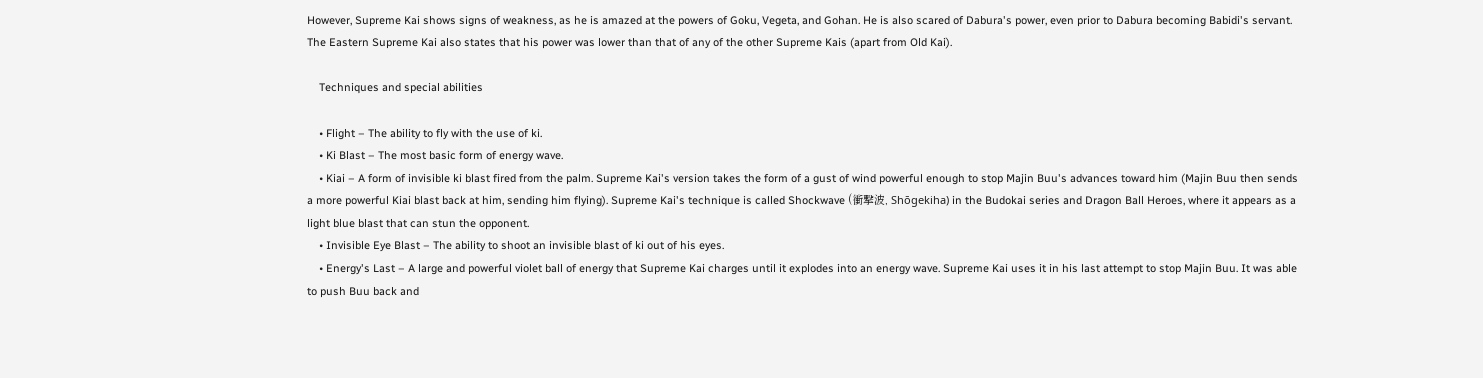However, Supreme Kai shows signs of weakness, as he is amazed at the powers of Goku, Vegeta, and Gohan. He is also scared of Dabura's power, even prior to Dabura becoming Babidi's servant. The Eastern Supreme Kai also states that his power was lower than that of any of the other Supreme Kais (apart from Old Kai).

    Techniques and special abilities

    • Flight – The ability to fly with the use of ki.
    • Ki Blast – The most basic form of energy wave.
    • Kiai – A form of invisible ki blast fired from the palm. Supreme Kai's version takes the form of a gust of wind powerful enough to stop Majin Buu's advances toward him (Majin Buu then sends a more powerful Kiai blast back at him, sending him flying). Supreme Kai's technique is called Shockwave (衝撃波, Shōgekiha) in the Budokai series and Dragon Ball Heroes, where it appears as a light blue blast that can stun the opponent.
    • Invisible Eye Blast – The ability to shoot an invisible blast of ki out of his eyes.
    • Energy's Last – A large and powerful violet ball of energy that Supreme Kai charges until it explodes into an energy wave. Supreme Kai uses it in his last attempt to stop Majin Buu. It was able to push Buu back and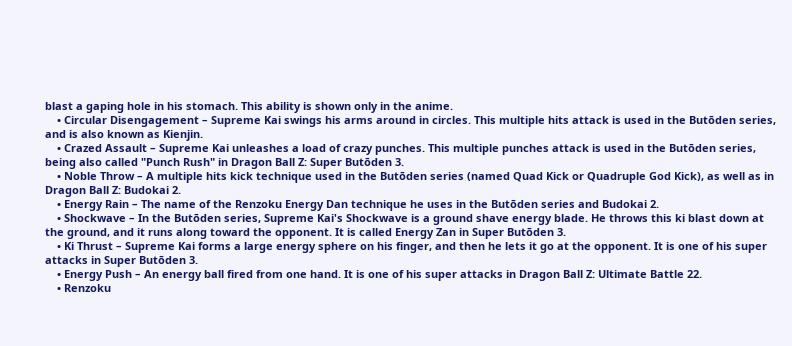blast a gaping hole in his stomach. This ability is shown only in the anime.
    • Circular Disengagement – Supreme Kai swings his arms around in circles. This multiple hits attack is used in the Butōden series, and is also known as Kienjin.
    • Crazed Assault – Supreme Kai unleashes a load of crazy punches. This multiple punches attack is used in the Butōden series, being also called "Punch Rush" in Dragon Ball Z: Super Butōden 3.
    • Noble Throw – A multiple hits kick technique used in the Butōden series (named Quad Kick or Quadruple God Kick), as well as in Dragon Ball Z: Budokai 2.
    • Energy Rain – The name of the Renzoku Energy Dan technique he uses in the Butōden series and Budokai 2.
    • Shockwave – In the Butōden series, Supreme Kai's Shockwave is a ground shave energy blade. He throws this ki blast down at the ground, and it runs along toward the opponent. It is called Energy Zan in Super Butōden 3.
    • Ki Thrust – Supreme Kai forms a large energy sphere on his finger, and then he lets it go at the opponent. It is one of his super attacks in Super Butōden 3.
    • Energy Push – An energy ball fired from one hand. It is one of his super attacks in Dragon Ball Z: Ultimate Battle 22.
    • Renzoku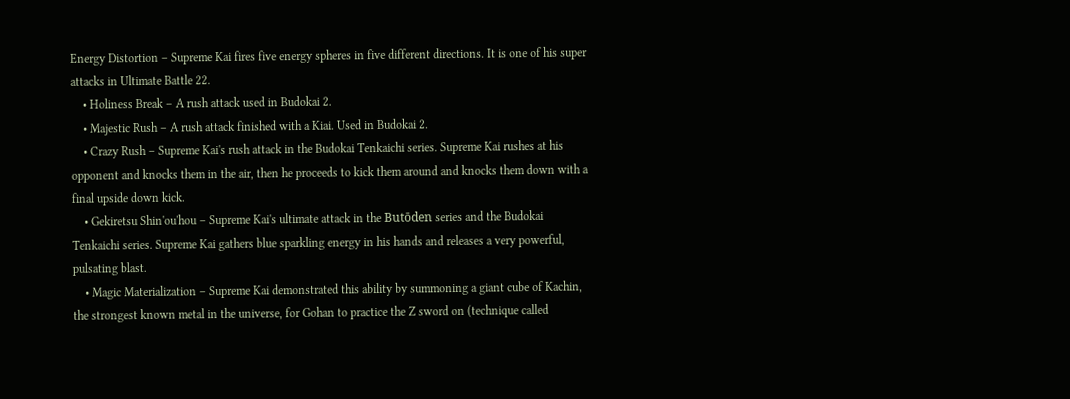Energy Distortion – Supreme Kai fires five energy spheres in five different directions. It is one of his super attacks in Ultimate Battle 22.
    • Holiness Break – A rush attack used in Budokai 2.
    • Majestic Rush – A rush attack finished with a Kiai. Used in Budokai 2.
    • Crazy Rush – Supreme Kai's rush attack in the Budokai Tenkaichi series. Supreme Kai rushes at his opponent and knocks them in the air, then he proceeds to kick them around and knocks them down with a final upside down kick.
    • Gekiretsu Shin'ou'hou – Supreme Kai's ultimate attack in the Butōden series and the Budokai Tenkaichi series. Supreme Kai gathers blue sparkling energy in his hands and releases a very powerful, pulsating blast.
    • Magic Materialization – Supreme Kai demonstrated this ability by summoning a giant cube of Kachin, the strongest known metal in the universe, for Gohan to practice the Z sword on (technique called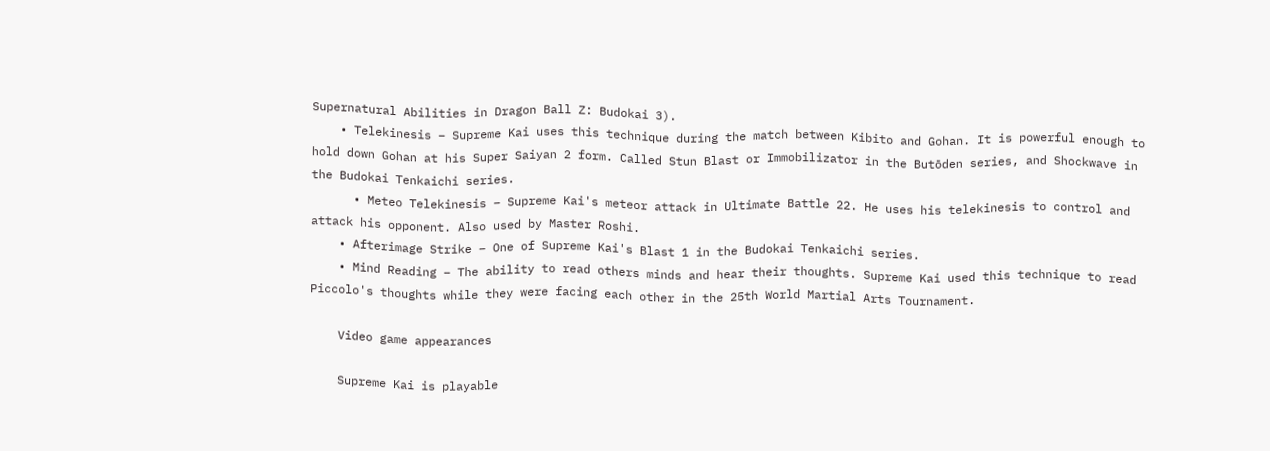Supernatural Abilities in Dragon Ball Z: Budokai 3).
    • Telekinesis – Supreme Kai uses this technique during the match between Kibito and Gohan. It is powerful enough to hold down Gohan at his Super Saiyan 2 form. Called Stun Blast or Immobilizator in the Butōden series, and Shockwave in the Budokai Tenkaichi series.
      • Meteo Telekinesis – Supreme Kai's meteor attack in Ultimate Battle 22. He uses his telekinesis to control and attack his opponent. Also used by Master Roshi.
    • Afterimage Strike – One of Supreme Kai's Blast 1 in the Budokai Tenkaichi series.
    • Mind Reading – The ability to read others minds and hear their thoughts. Supreme Kai used this technique to read Piccolo's thoughts while they were facing each other in the 25th World Martial Arts Tournament.

    Video game appearances

    Supreme Kai is playable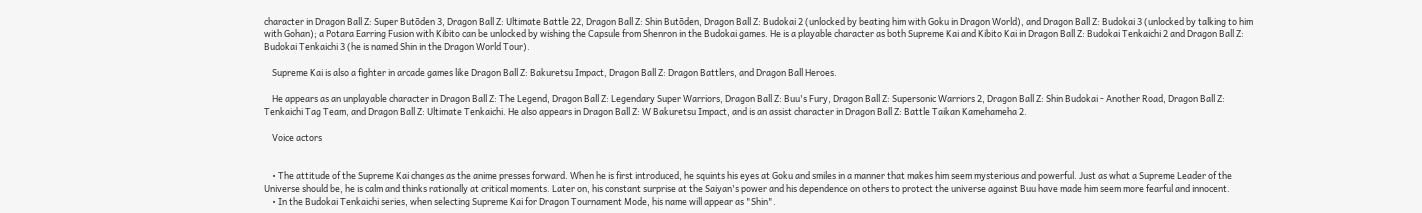character in Dragon Ball Z: Super Butōden 3, Dragon Ball Z: Ultimate Battle 22, Dragon Ball Z: Shin Butōden, Dragon Ball Z: Budokai 2 (unlocked by beating him with Goku in Dragon World), and Dragon Ball Z: Budokai 3 (unlocked by talking to him with Gohan); a Potara Earring Fusion with Kibito can be unlocked by wishing the Capsule from Shenron in the Budokai games. He is a playable character as both Supreme Kai and Kibito Kai in Dragon Ball Z: Budokai Tenkaichi 2 and Dragon Ball Z: Budokai Tenkaichi 3 (he is named Shin in the Dragon World Tour).

    Supreme Kai is also a fighter in arcade games like Dragon Ball Z: Bakuretsu Impact, Dragon Ball Z: Dragon Battlers, and Dragon Ball Heroes.

    He appears as an unplayable character in Dragon Ball Z: The Legend, Dragon Ball Z: Legendary Super Warriors, Dragon Ball Z: Buu's Fury, Dragon Ball Z: Supersonic Warriors 2, Dragon Ball Z: Shin Budokai - Another Road, Dragon Ball Z: Tenkaichi Tag Team, and Dragon Ball Z: Ultimate Tenkaichi. He also appears in Dragon Ball Z: W Bakuretsu Impact, and is an assist character in Dragon Ball Z: Battle Taikan Kamehameha 2.

    Voice actors


    • The attitude of the Supreme Kai changes as the anime presses forward. When he is first introduced, he squints his eyes at Goku and smiles in a manner that makes him seem mysterious and powerful. Just as what a Supreme Leader of the Universe should be, he is calm and thinks rationally at critical moments. Later on, his constant surprise at the Saiyan's power and his dependence on others to protect the universe against Buu have made him seem more fearful and innocent.
    • In the Budokai Tenkaichi series, when selecting Supreme Kai for Dragon Tournament Mode, his name will appear as "Shin".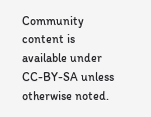Community content is available under CC-BY-SA unless otherwise noted.